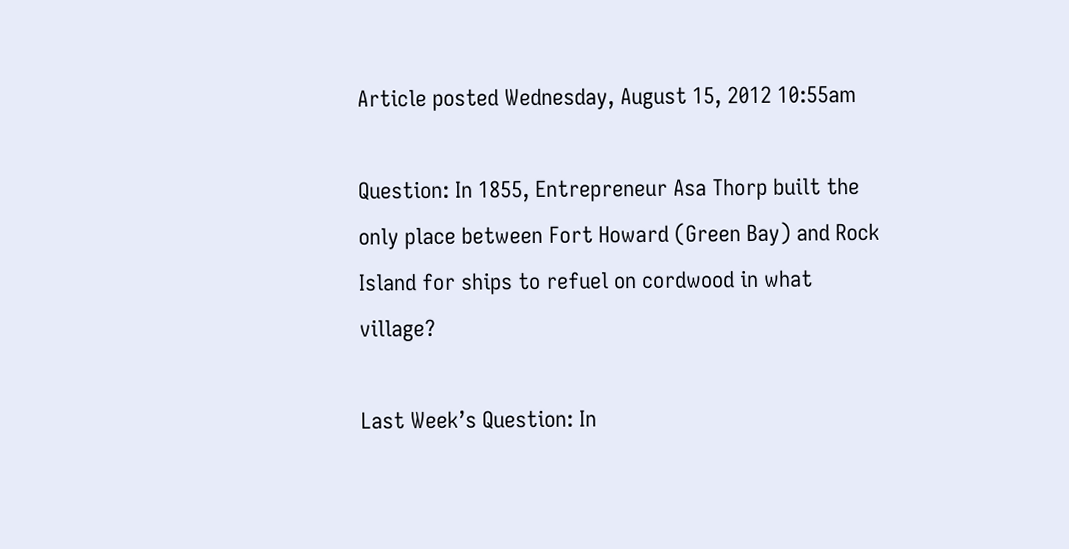Article posted Wednesday, August 15, 2012 10:55am

Question: In 1855, Entrepreneur Asa Thorp built the only place between Fort Howard (Green Bay) and Rock Island for ships to refuel on cordwood in what village?

Last Week’s Question: In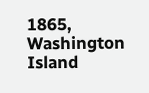1865, Washington Island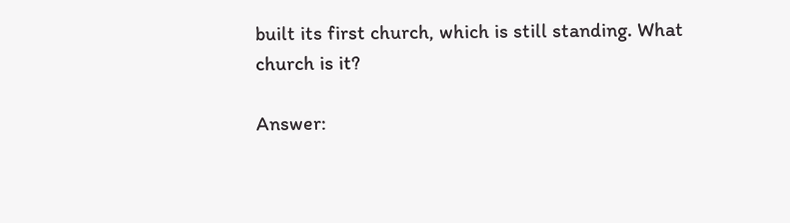built its first church, which is still standing. What church is it?

Answer: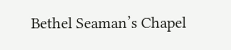Bethel Seaman’s Chapel